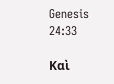Genesis 24:33

Καὶ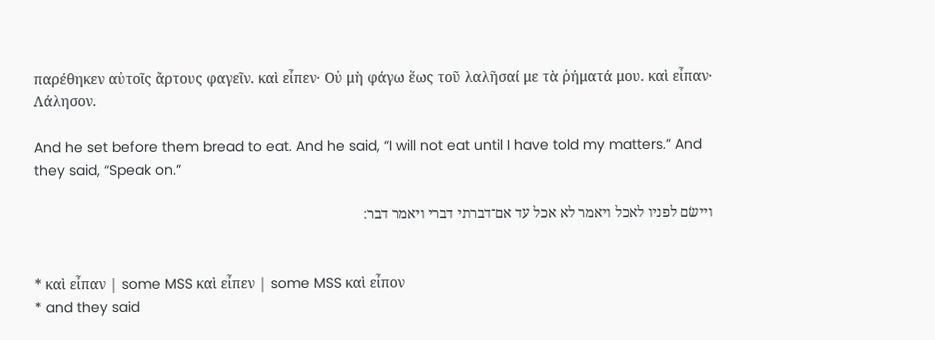παρέθηκεν αὐτοῖς ἄρτους φαγεῖν. καὶ εἶπεν· Οὐ μὴ φάγω ἕως τοῦ λαλῆσαί με τὰ ῥήματά μου. καὶ εἶπαν· Λάλησον.

And he set before them bread to eat. And he said, “I will not eat until I have told my matters.” And they said, “Speak on.”

ויישׂם לפניו לאכל ויאמר לא אכל עד אם־דברתי דברי ויאמר דבר׃


* καὶ εἶπαν | some MSS καὶ εἶπεν | some MSS καὶ εἶπον
* and they said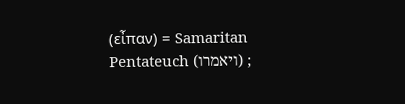(εἶπαν) = Samaritan Pentateuch (ויאמרו) ;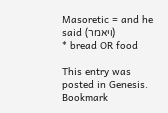Masoretic = and he said (ויאמר)
* bread OR food

This entry was posted in Genesis. Bookmark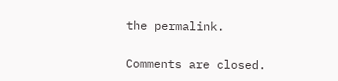the permalink.

Comments are closed.